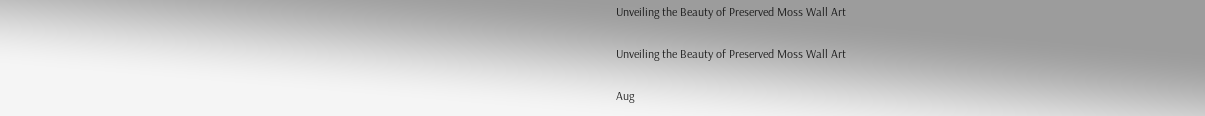Unveiling the Beauty of Preserved Moss Wall Art

Unveiling the Beauty of Preserved Moss Wall Art

Aug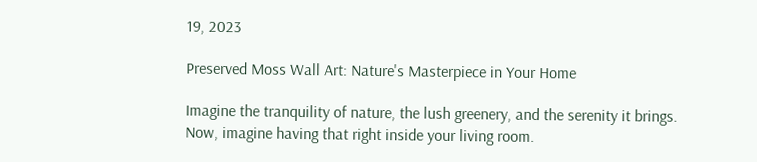19, 2023

Preserved Moss Wall Art: Nature's Masterpiece in Your Home

Imagine the tranquility of nature, the lush greenery, and the serenity it brings. Now, imagine having that right inside your living room.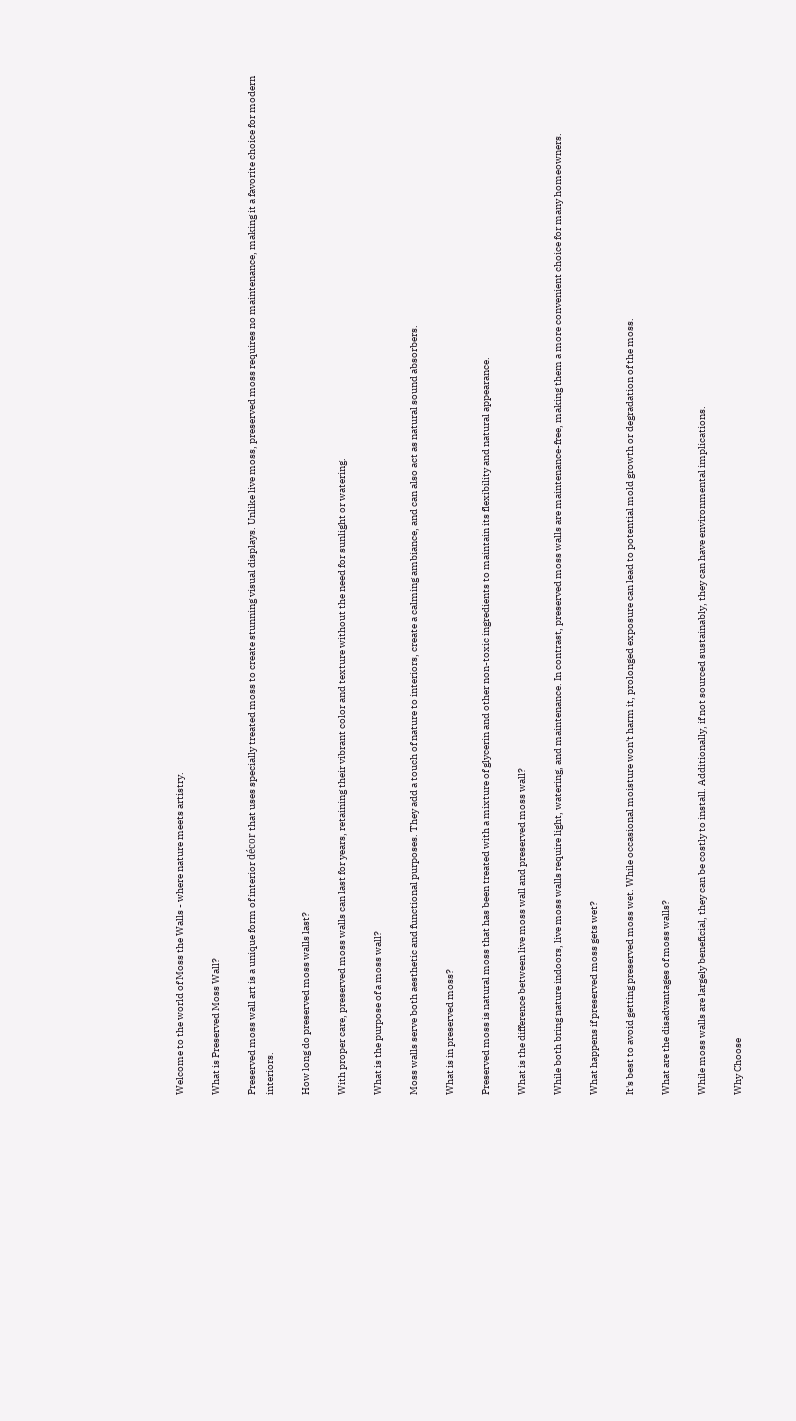Welcome to the world of Moss the Walls - where nature meets artistry.

What is Preserved Moss Wall?

Preserved moss wall art is a unique form of interior décor that uses specially treated moss to create stunning visual displays. Unlike live moss, preserved moss requires no maintenance, making it a favorite choice for modern interiors.

How long do preserved moss walls last?

With proper care, preserved moss walls can last for years, retaining their vibrant color and texture without the need for sunlight or watering.

What is the purpose of a moss wall?

Moss walls serve both aesthetic and functional purposes. They add a touch of nature to interiors, create a calming ambiance, and can also act as natural sound absorbers.

What is in preserved moss?

Preserved moss is natural moss that has been treated with a mixture of glycerin and other non-toxic ingredients to maintain its flexibility and natural appearance.

What is the difference between live moss wall and preserved moss wall?

While both bring nature indoors, live moss walls require light, watering, and maintenance. In contrast, preserved moss walls are maintenance-free, making them a more convenient choice for many homeowners.

What happens if preserved moss gets wet?

It's best to avoid getting preserved moss wet. While occasional moisture won't harm it, prolonged exposure can lead to potential mold growth or degradation of the moss.

What are the disadvantages of moss walls?

While moss walls are largely beneficial, they can be costly to install. Additionally, if not sourced sustainably, they can have environmental implications.

Why Choose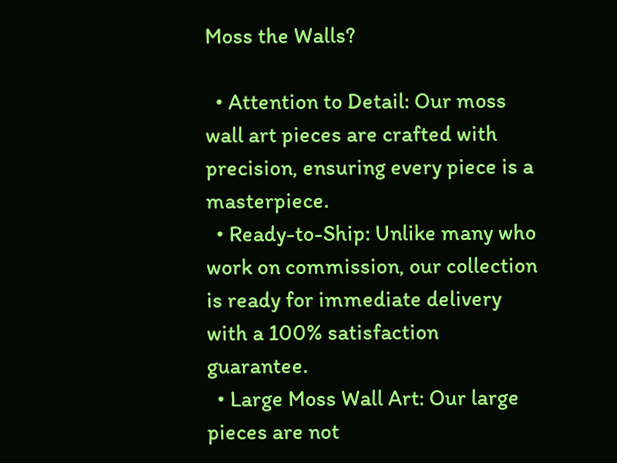Moss the Walls?

  • Attention to Detail: Our moss wall art pieces are crafted with precision, ensuring every piece is a masterpiece.
  • Ready-to-Ship: Unlike many who work on commission, our collection is ready for immediate delivery with a 100% satisfaction guarantee.
  • Large Moss Wall Art: Our large pieces are not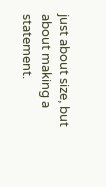just about size, but about making a statement.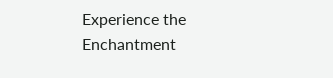Experience the Enchantment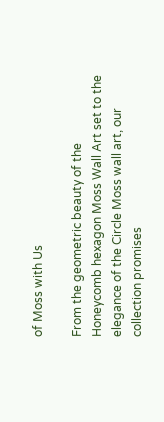of Moss with Us

From the geometric beauty of the Honeycomb hexagon Moss Wall Art set to the elegance of the Circle Moss wall art, our collection promises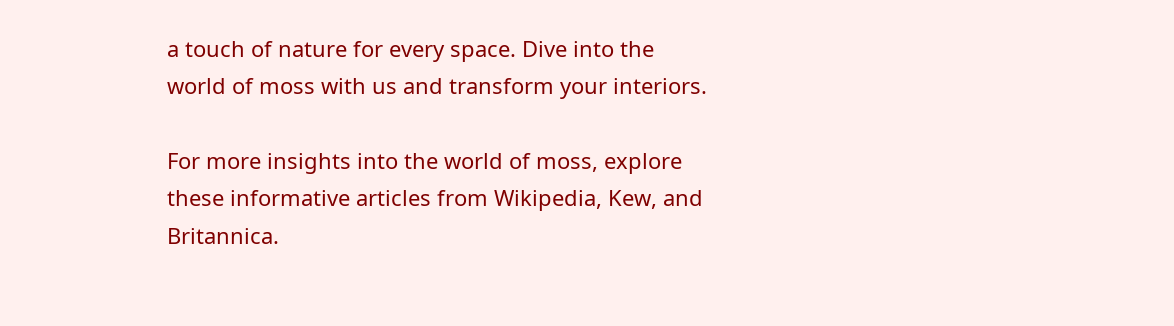a touch of nature for every space. Dive into the world of moss with us and transform your interiors.

For more insights into the world of moss, explore these informative articles from Wikipedia, Kew, and Britannica.